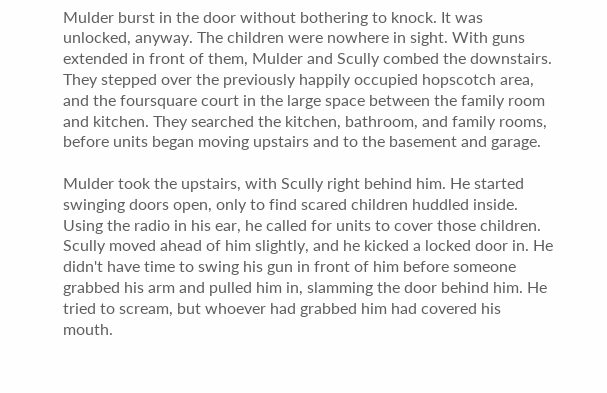Mulder burst in the door without bothering to knock. It was unlocked, anyway. The children were nowhere in sight. With guns extended in front of them, Mulder and Scully combed the downstairs. They stepped over the previously happily occupied hopscotch area, and the foursquare court in the large space between the family room and kitchen. They searched the kitchen, bathroom, and family rooms, before units began moving upstairs and to the basement and garage.

Mulder took the upstairs, with Scully right behind him. He started swinging doors open, only to find scared children huddled inside. Using the radio in his ear, he called for units to cover those children. Scully moved ahead of him slightly, and he kicked a locked door in. He didn't have time to swing his gun in front of him before someone grabbed his arm and pulled him in, slamming the door behind him. He tried to scream, but whoever had grabbed him had covered his mouth.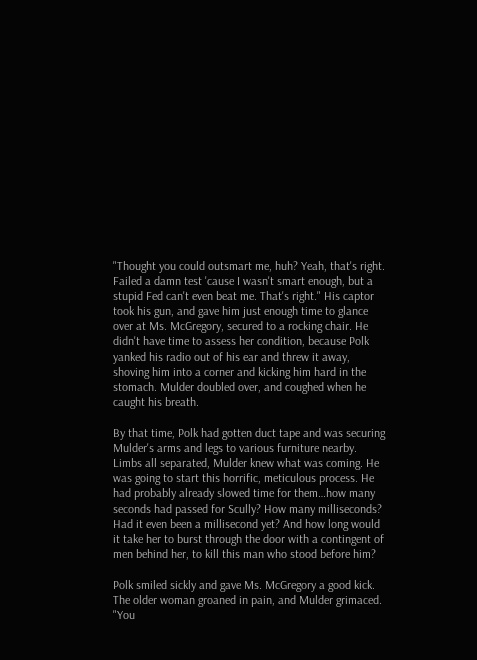"Thought you could outsmart me, huh? Yeah, that's right. Failed a damn test 'cause I wasn't smart enough, but a stupid Fed can't even beat me. That's right." His captor took his gun, and gave him just enough time to glance over at Ms. McGregory, secured to a rocking chair. He didn't have time to assess her condition, because Polk yanked his radio out of his ear and threw it away, shoving him into a corner and kicking him hard in the stomach. Mulder doubled over, and coughed when he caught his breath.

By that time, Polk had gotten duct tape and was securing Mulder's arms and legs to various furniture nearby. Limbs all separated, Mulder knew what was coming. He was going to start this horrific, meticulous process. He had probably already slowed time for them…how many seconds had passed for Scully? How many milliseconds? Had it even been a millisecond yet? And how long would it take her to burst through the door with a contingent of men behind her, to kill this man who stood before him?

Polk smiled sickly and gave Ms. McGregory a good kick. The older woman groaned in pain, and Mulder grimaced. "You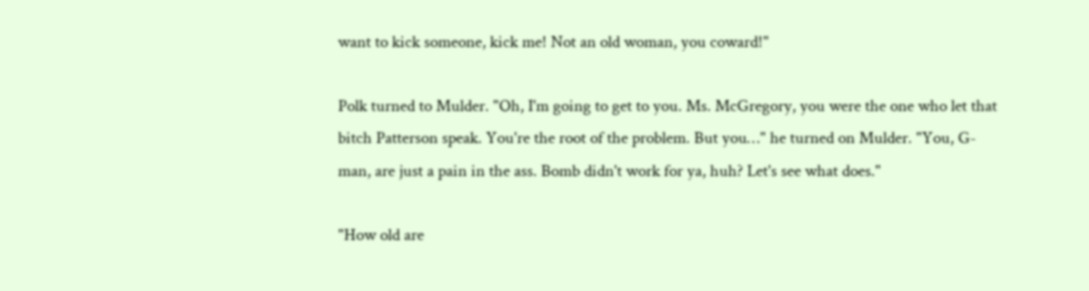want to kick someone, kick me! Not an old woman, you coward!"

Polk turned to Mulder. "Oh, I'm going to get to you. Ms. McGregory, you were the one who let that bitch Patterson speak. You're the root of the problem. But you…" he turned on Mulder. "You, G-man, are just a pain in the ass. Bomb didn't work for ya, huh? Let's see what does."

"How old are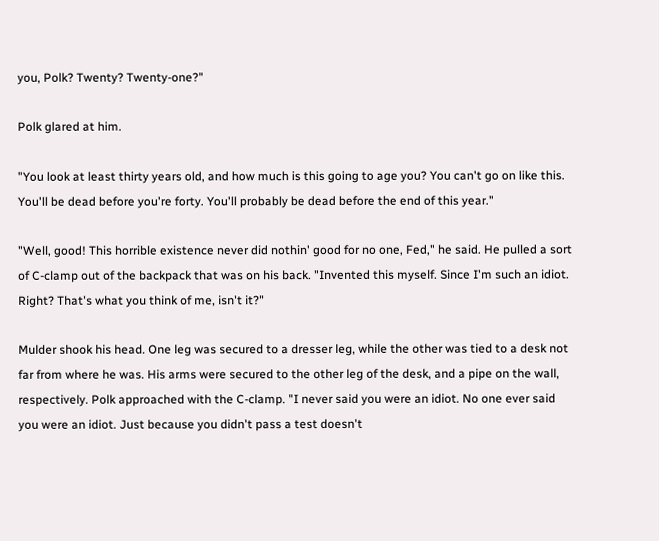you, Polk? Twenty? Twenty-one?"

Polk glared at him.

"You look at least thirty years old, and how much is this going to age you? You can't go on like this. You'll be dead before you're forty. You'll probably be dead before the end of this year."

"Well, good! This horrible existence never did nothin' good for no one, Fed," he said. He pulled a sort of C-clamp out of the backpack that was on his back. "Invented this myself. Since I'm such an idiot. Right? That's what you think of me, isn't it?"

Mulder shook his head. One leg was secured to a dresser leg, while the other was tied to a desk not far from where he was. His arms were secured to the other leg of the desk, and a pipe on the wall, respectively. Polk approached with the C-clamp. "I never said you were an idiot. No one ever said you were an idiot. Just because you didn't pass a test doesn't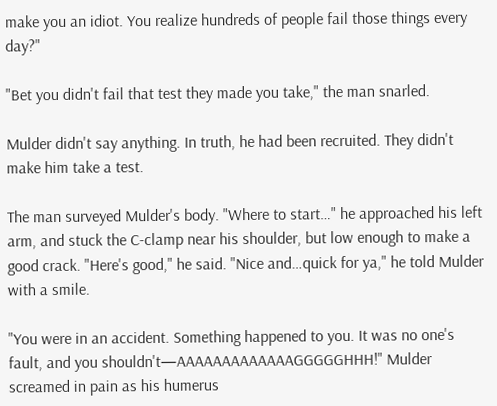make you an idiot. You realize hundreds of people fail those things every day?"

"Bet you didn't fail that test they made you take," the man snarled.

Mulder didn't say anything. In truth, he had been recruited. They didn't make him take a test.

The man surveyed Mulder's body. "Where to start…" he approached his left arm, and stuck the C-clamp near his shoulder, but low enough to make a good crack. "Here's good," he said. "Nice and…quick for ya," he told Mulder with a smile.

"You were in an accident. Something happened to you. It was no one's fault, and you shouldn't—AAAAAAAAAAAAAGGGGGHHH!" Mulder screamed in pain as his humerus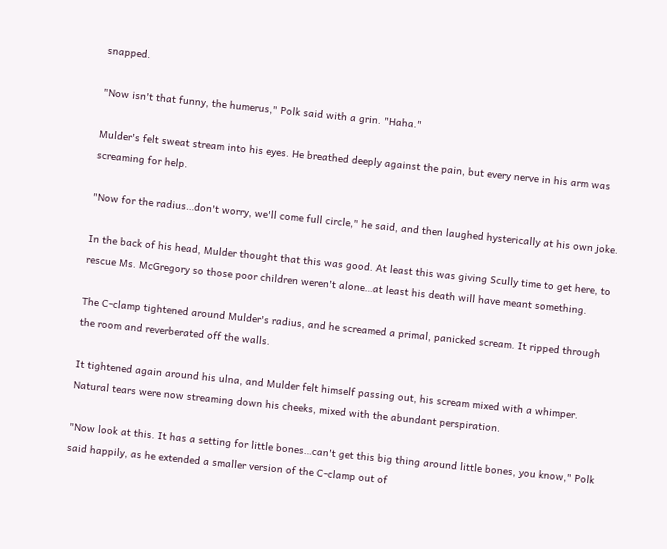snapped.

"Now isn't that funny, the humerus," Polk said with a grin. "Haha."

Mulder's felt sweat stream into his eyes. He breathed deeply against the pain, but every nerve in his arm was screaming for help.

"Now for the radius…don't worry, we'll come full circle," he said, and then laughed hysterically at his own joke.

In the back of his head, Mulder thought that this was good. At least this was giving Scully time to get here, to rescue Ms. McGregory so those poor children weren't alone…at least his death will have meant something.

The C-clamp tightened around Mulder's radius, and he screamed a primal, panicked scream. It ripped through the room and reverberated off the walls.

It tightened again around his ulna, and Mulder felt himself passing out, his scream mixed with a whimper. Natural tears were now streaming down his cheeks, mixed with the abundant perspiration.

"Now look at this. It has a setting for little bones…can't get this big thing around little bones, you know," Polk said happily, as he extended a smaller version of the C-clamp out of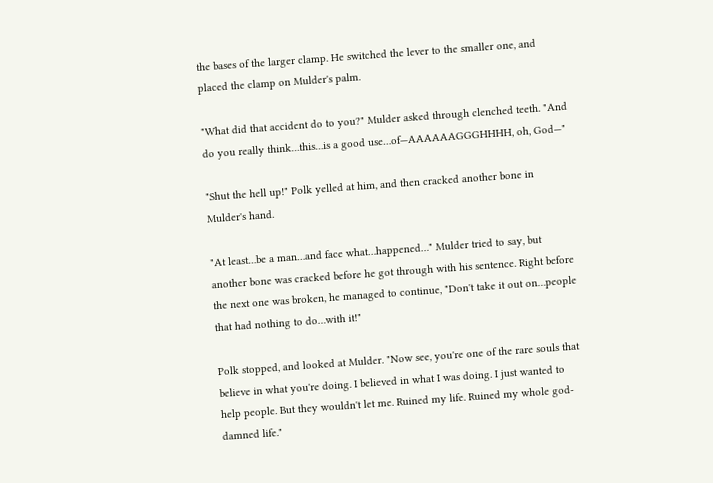the bases of the larger clamp. He switched the lever to the smaller one, and placed the clamp on Mulder's palm.

"What did that accident do to you?" Mulder asked through clenched teeth. "And do you really think…this…is a good use…of—AAAAAAGGGHHHH, oh, God—"

"Shut the hell up!" Polk yelled at him, and then cracked another bone in Mulder's hand.

"At least…be a man…and face what…happened…" Mulder tried to say, but another bone was cracked before he got through with his sentence. Right before the next one was broken, he managed to continue, "Don't take it out on…people that had nothing to do…with it!"

Polk stopped, and looked at Mulder. "Now see, you're one of the rare souls that believe in what you're doing. I believed in what I was doing. I just wanted to help people. But they wouldn't let me. Ruined my life. Ruined my whole god-damned life."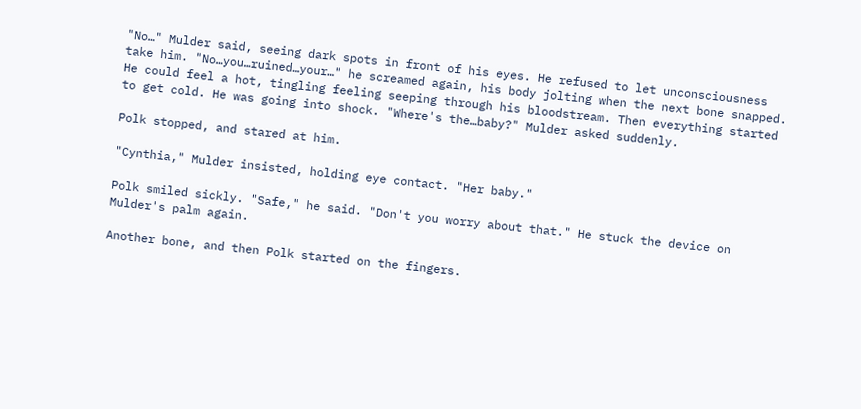"No…" Mulder said, seeing dark spots in front of his eyes. He refused to let unconsciousness take him. "No…you…ruined…your…" he screamed again, his body jolting when the next bone snapped. He could feel a hot, tingling feeling seeping through his bloodstream. Then everything started to get cold. He was going into shock. "Where's the…baby?" Mulder asked suddenly.

Polk stopped, and stared at him.

"Cynthia," Mulder insisted, holding eye contact. "Her baby."

Polk smiled sickly. "Safe," he said. "Don't you worry about that." He stuck the device on Mulder's palm again.

Another bone, and then Polk started on the fingers.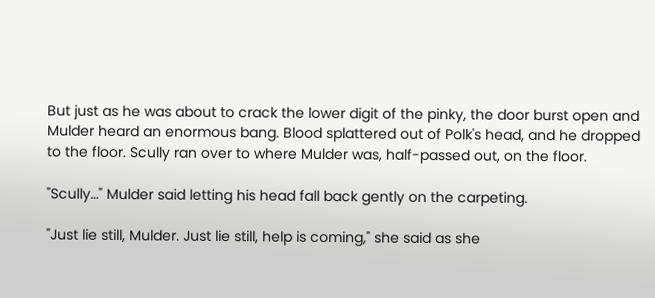But just as he was about to crack the lower digit of the pinky, the door burst open and Mulder heard an enormous bang. Blood splattered out of Polk's head, and he dropped to the floor. Scully ran over to where Mulder was, half-passed out, on the floor.

"Scully…" Mulder said letting his head fall back gently on the carpeting.

"Just lie still, Mulder. Just lie still, help is coming," she said as she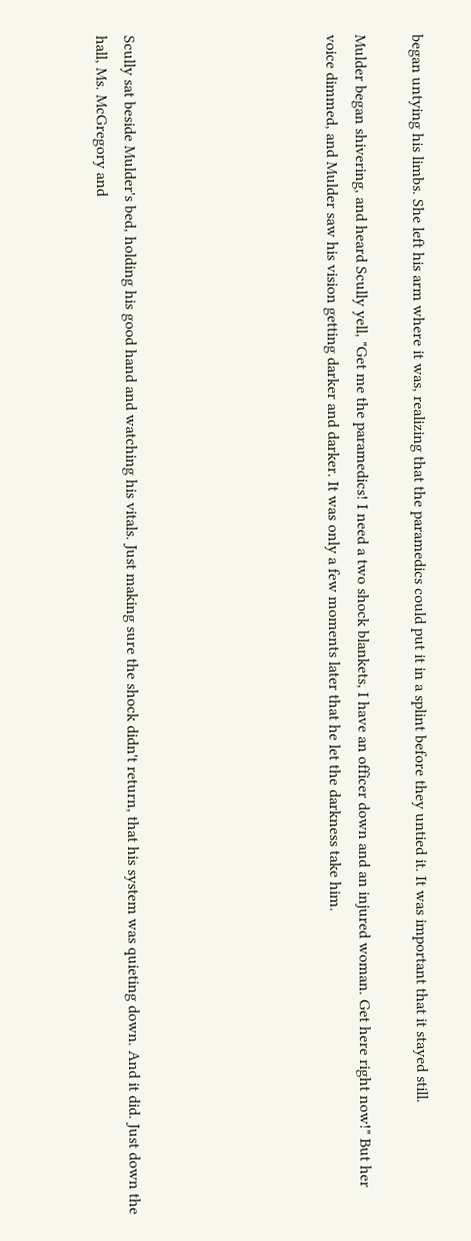began untying his limbs. She left his arm where it was, realizing that the paramedics could put it in a splint before they untied it. It was important that it stayed still.

Mulder began shivering, and heard Scully yell, "Get me the paramedics! I need a two shock blankets, I have an officer down and an injured woman. Get here right now!" But her voice dimmed, and Mulder saw his vision getting darker and darker. It was only a few moments later that he let the darkness take him.






Scully sat beside Mulder's bed, holding his good hand and watching his vitals. Just making sure the shock didn't return, that his system was quieting down. And it did. Just down the hall, Ms. McGregory and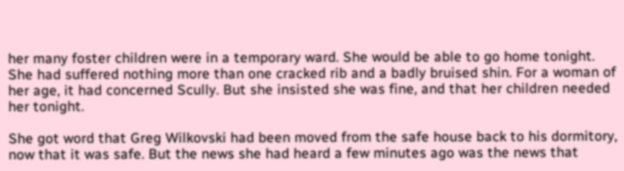her many foster children were in a temporary ward. She would be able to go home tonight. She had suffered nothing more than one cracked rib and a badly bruised shin. For a woman of her age, it had concerned Scully. But she insisted she was fine, and that her children needed her tonight.

She got word that Greg Wilkovski had been moved from the safe house back to his dormitory, now that it was safe. But the news she had heard a few minutes ago was the news that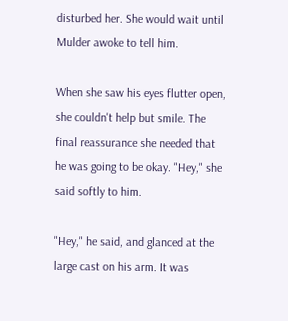disturbed her. She would wait until Mulder awoke to tell him.

When she saw his eyes flutter open, she couldn't help but smile. The final reassurance she needed that he was going to be okay. "Hey," she said softly to him.

"Hey," he said, and glanced at the large cast on his arm. It was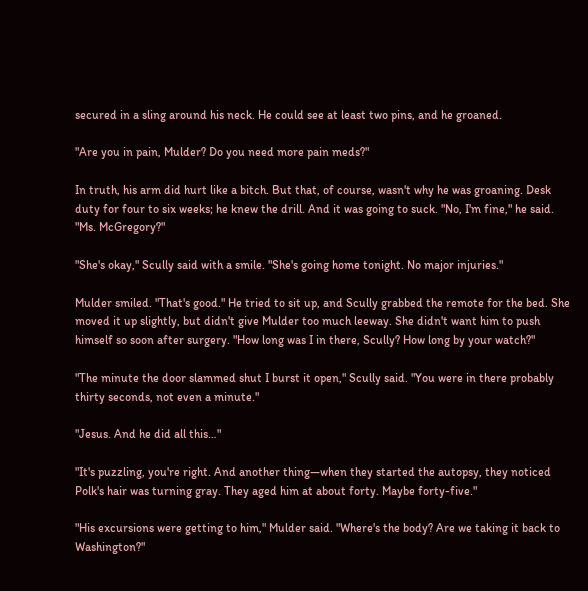secured in a sling around his neck. He could see at least two pins, and he groaned.

"Are you in pain, Mulder? Do you need more pain meds?"

In truth, his arm did hurt like a bitch. But that, of course, wasn't why he was groaning. Desk duty for four to six weeks; he knew the drill. And it was going to suck. "No, I'm fine," he said. "Ms. McGregory?"

"She's okay," Scully said with a smile. "She's going home tonight. No major injuries."

Mulder smiled. "That's good." He tried to sit up, and Scully grabbed the remote for the bed. She moved it up slightly, but didn't give Mulder too much leeway. She didn't want him to push himself so soon after surgery. "How long was I in there, Scully? How long by your watch?"

"The minute the door slammed shut I burst it open," Scully said. "You were in there probably thirty seconds, not even a minute."

"Jesus. And he did all this…"

"It's puzzling, you're right. And another thing—when they started the autopsy, they noticed Polk's hair was turning gray. They aged him at about forty. Maybe forty-five."

"His excursions were getting to him," Mulder said. "Where's the body? Are we taking it back to Washington?"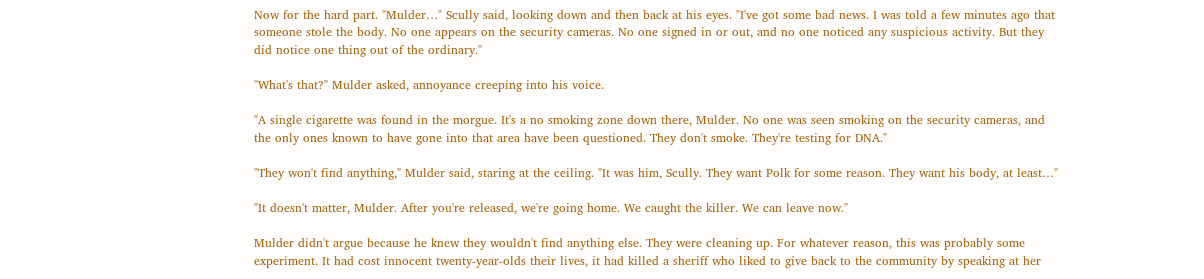Now for the hard part. "Mulder…" Scully said, looking down and then back at his eyes. "I've got some bad news. I was told a few minutes ago that someone stole the body. No one appears on the security cameras. No one signed in or out, and no one noticed any suspicious activity. But they did notice one thing out of the ordinary."

"What's that?" Mulder asked, annoyance creeping into his voice.

"A single cigarette was found in the morgue. It's a no smoking zone down there, Mulder. No one was seen smoking on the security cameras, and the only ones known to have gone into that area have been questioned. They don't smoke. They're testing for DNA."

"They won't find anything," Mulder said, staring at the ceiling. "It was him, Scully. They want Polk for some reason. They want his body, at least…"

"It doesn't matter, Mulder. After you're released, we're going home. We caught the killer. We can leave now."

Mulder didn't argue because he knew they wouldn't find anything else. They were cleaning up. For whatever reason, this was probably some experiment. It had cost innocent twenty-year-olds their lives, it had killed a sheriff who liked to give back to the community by speaking at her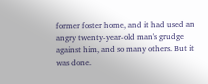former foster home, and it had used an angry twenty-year-old man's grudge against him, and so many others. But it was done.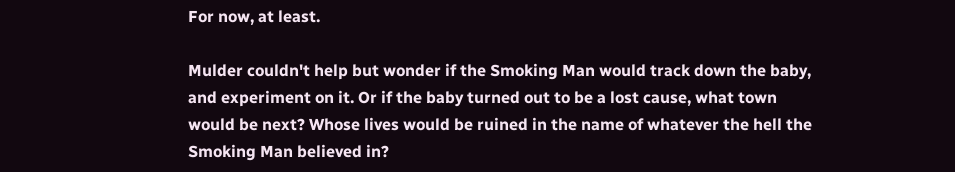For now, at least.

Mulder couldn't help but wonder if the Smoking Man would track down the baby, and experiment on it. Or if the baby turned out to be a lost cause, what town would be next? Whose lives would be ruined in the name of whatever the hell the Smoking Man believed in?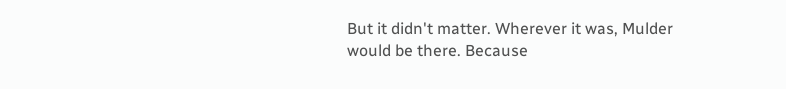But it didn't matter. Wherever it was, Mulder would be there. Because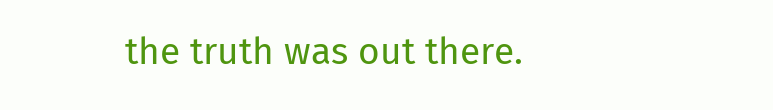the truth was out there.